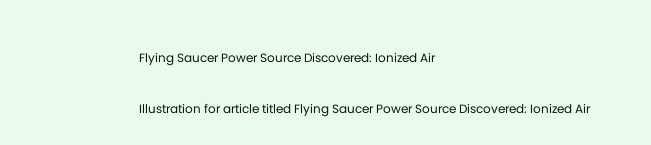Flying Saucer Power Source Discovered: Ionized Air

Illustration for article titled Flying Saucer Power Source Discovered: Ionized Air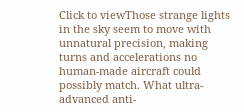Click to viewThose strange lights in the sky seem to move with unnatural precision, making turns and accelerations no human-made aircraft could possibly match. What ultra-advanced anti-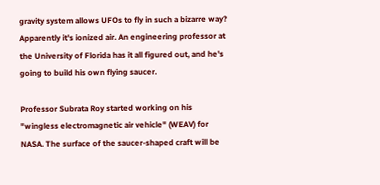gravity system allows UFOs to fly in such a bizarre way? Apparently it's ionized air. An engineering professor at the University of Florida has it all figured out, and he's going to build his own flying saucer.

Professor Subrata Roy started working on his "wingless electromagnetic air vehicle" (WEAV) for NASA. The surface of the saucer-shaped craft will be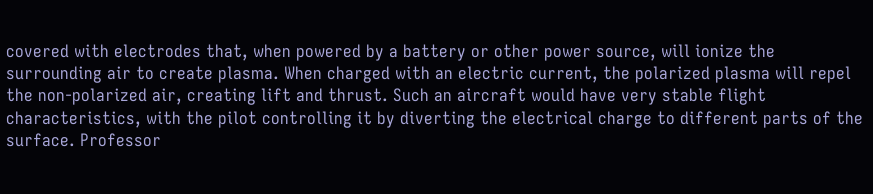covered with electrodes that, when powered by a battery or other power source, will ionize the surrounding air to create plasma. When charged with an electric current, the polarized plasma will repel the non-polarized air, creating lift and thrust. Such an aircraft would have very stable flight characteristics, with the pilot controlling it by diverting the electrical charge to different parts of the surface. Professor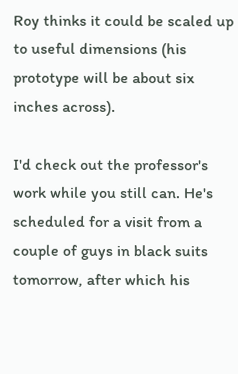Roy thinks it could be scaled up to useful dimensions (his prototype will be about six inches across).

I'd check out the professor's work while you still can. He's scheduled for a visit from a couple of guys in black suits tomorrow, after which his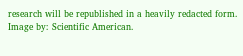research will be republished in a heavily redacted form. Image by: Scientific American.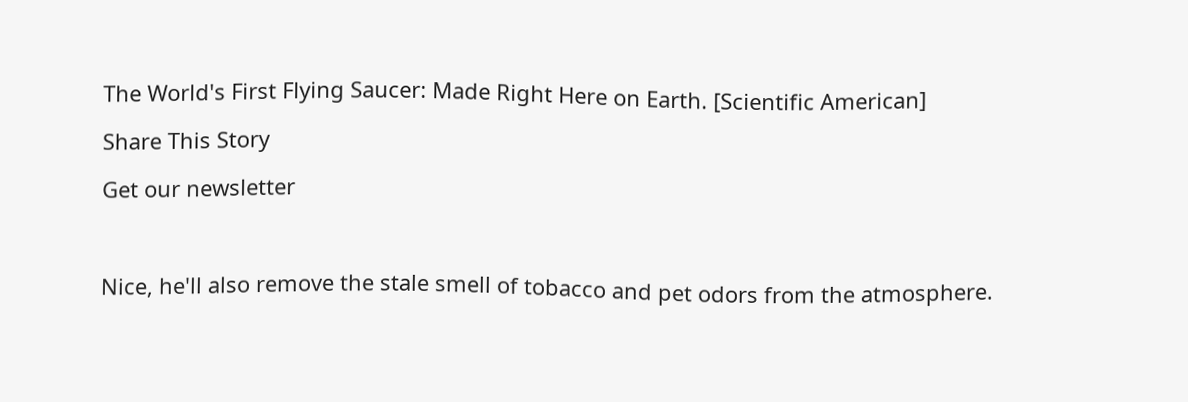The World's First Flying Saucer: Made Right Here on Earth. [Scientific American]

Share This Story

Get our newsletter



Nice, he'll also remove the stale smell of tobacco and pet odors from the atmosphere.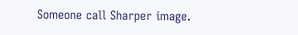Someone call Sharper image.